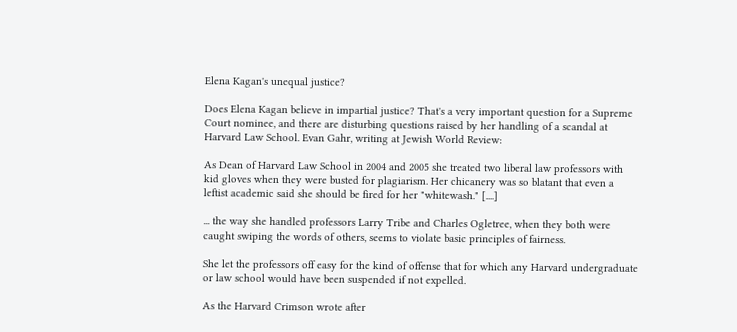Elena Kagan's unequal justice?

Does Elena Kagan believe in impartial justice? That's a very important question for a Supreme Court nominee, and there are disturbing questions raised by her handling of a scandal at Harvard Law School. Evan Gahr, writing at Jewish World Review:

As Dean of Harvard Law School in 2004 and 2005 she treated two liberal law professors with kid gloves when they were busted for plagiarism. Her chicanery was so blatant that even a leftist academic said she should be fired for her "whitewash." [....]

... the way she handled professors Larry Tribe and Charles Ogletree, when they both were caught swiping the words of others, seems to violate basic principles of fairness.

She let the professors off easy for the kind of offense that for which any Harvard undergraduate or law school would have been suspended if not expelled.

As the Harvard Crimson wrote after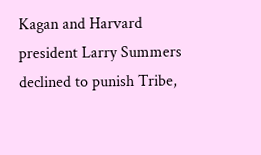Kagan and Harvard president Larry Summers declined to punish Tribe,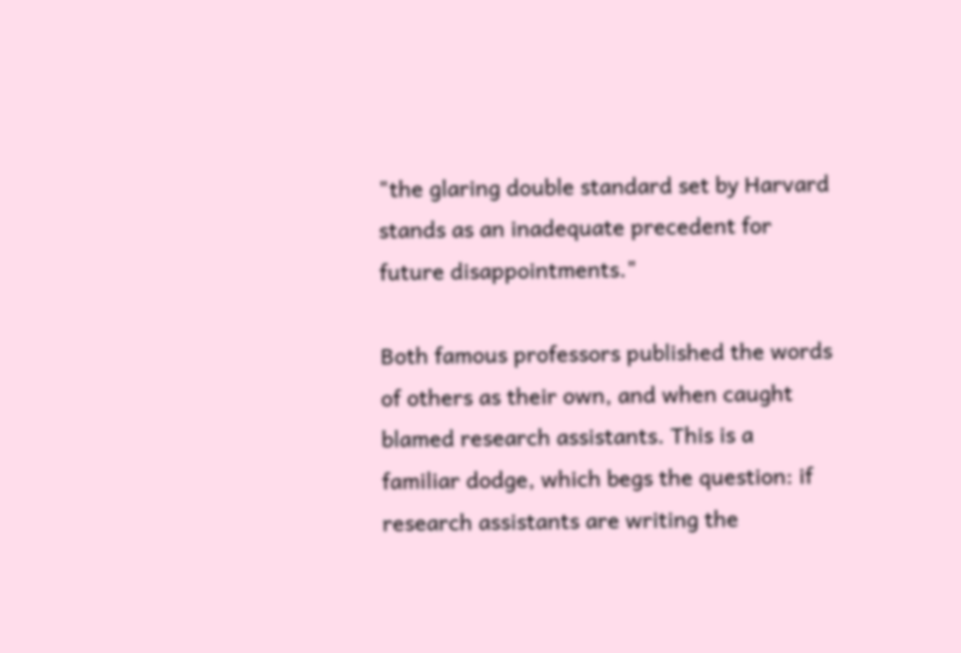"the glaring double standard set by Harvard stands as an inadequate precedent for future disappointments."

Both famous professors published the words of others as their own, and when caught blamed research assistants. This is a familiar dodge, which begs the question: if research assistants are writing the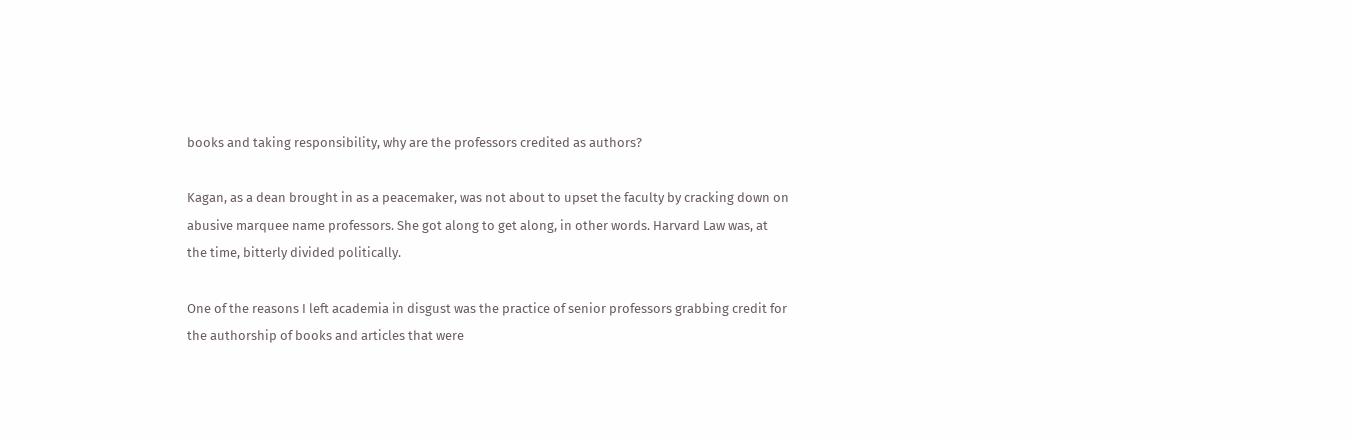books and taking responsibility, why are the professors credited as authors?

Kagan, as a dean brought in as a peacemaker, was not about to upset the faculty by cracking down on abusive marquee name professors. She got along to get along, in other words. Harvard Law was, at the time, bitterly divided politically.

One of the reasons I left academia in disgust was the practice of senior professors grabbing credit for the authorship of books and articles that were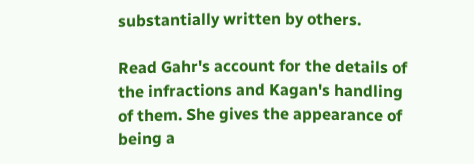substantially written by others.

Read Gahr's account for the details of the infractions and Kagan's handling of them. She gives the appearance of being a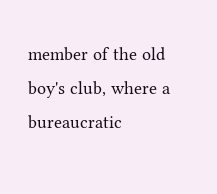member of the old boy's club, where a bureaucratic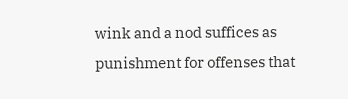wink and a nod suffices as punishment for offenses that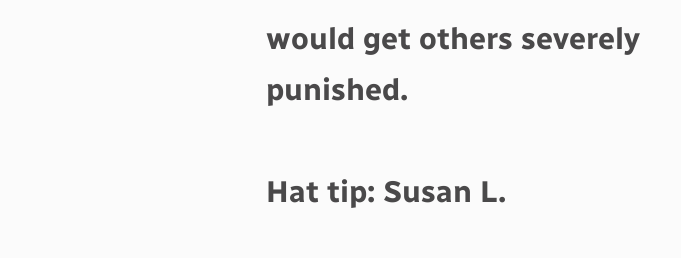would get others severely punished.

Hat tip: Susan L.